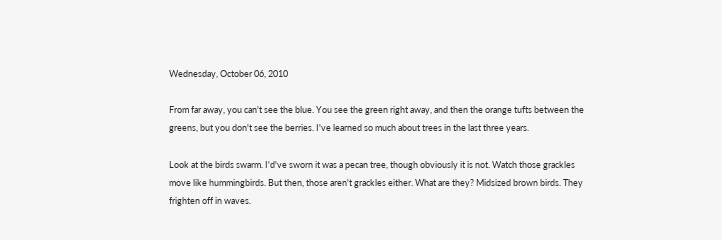Wednesday, October 06, 2010

From far away, you can't see the blue. You see the green right away, and then the orange tufts between the greens, but you don't see the berries. I've learned so much about trees in the last three years.

Look at the birds swarm. I'd've sworn it was a pecan tree, though obviously it is not. Watch those grackles move like hummingbirds. But then, those aren't grackles either. What are they? Midsized brown birds. They frighten off in waves.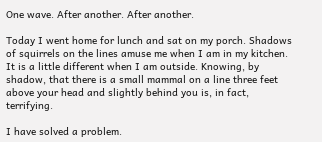One wave. After another. After another.

Today I went home for lunch and sat on my porch. Shadows of squirrels on the lines amuse me when I am in my kitchen. It is a little different when I am outside. Knowing, by shadow, that there is a small mammal on a line three feet above your head and slightly behind you is, in fact, terrifying.

I have solved a problem.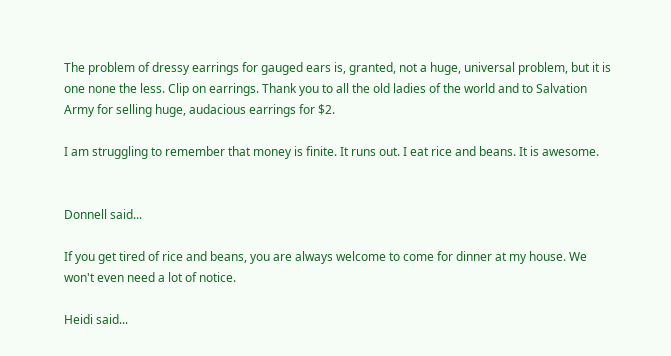The problem of dressy earrings for gauged ears is, granted, not a huge, universal problem, but it is one none the less. Clip on earrings. Thank you to all the old ladies of the world and to Salvation Army for selling huge, audacious earrings for $2.

I am struggling to remember that money is finite. It runs out. I eat rice and beans. It is awesome.


Donnell said...

If you get tired of rice and beans, you are always welcome to come for dinner at my house. We won't even need a lot of notice.

Heidi said...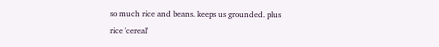so much rice and beans. keeps us grounded. plus rice 'cereal'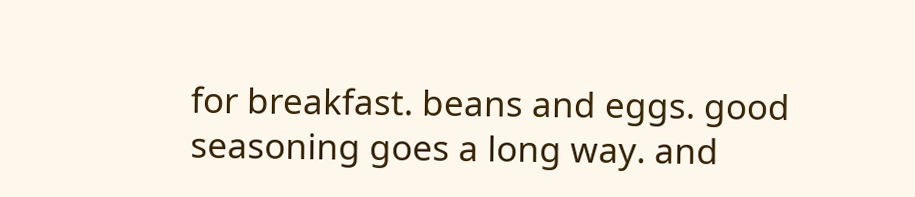for breakfast. beans and eggs. good seasoning goes a long way. and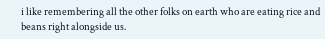i like remembering all the other folks on earth who are eating rice and beans right alongside us.